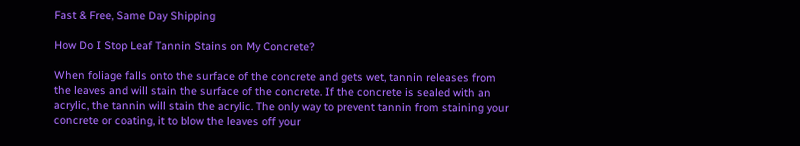Fast & Free, Same Day Shipping

How Do I Stop Leaf Tannin Stains on My Concrete?

When foliage falls onto the surface of the concrete and gets wet, tannin releases from the leaves and will stain the surface of the concrete. If the concrete is sealed with an acrylic, the tannin will stain the acrylic. The only way to prevent tannin from staining your concrete or coating, it to blow the leaves off your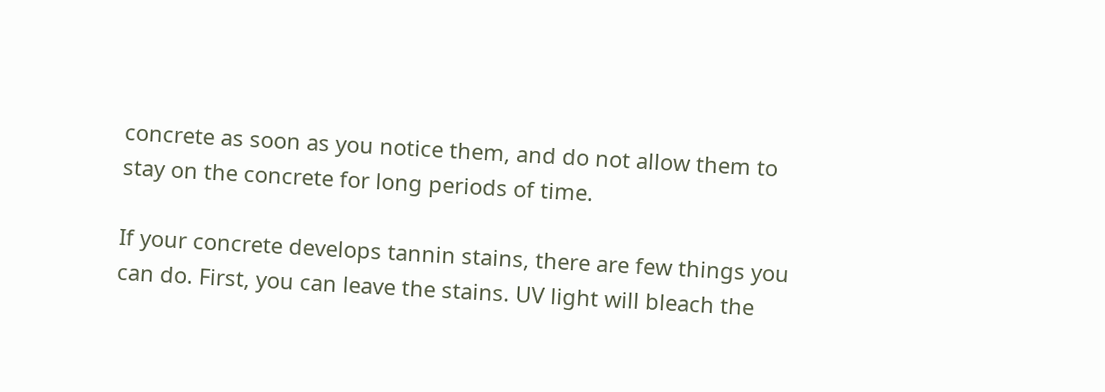concrete as soon as you notice them, and do not allow them to stay on the concrete for long periods of time.

If your concrete develops tannin stains, there are few things you can do. First, you can leave the stains. UV light will bleach the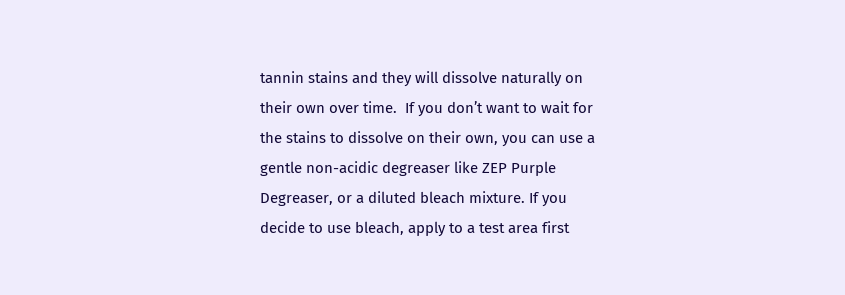tannin stains and they will dissolve naturally on their own over time.  If you don’t want to wait for the stains to dissolve on their own, you can use a gentle non-acidic degreaser like ZEP Purple Degreaser, or a diluted bleach mixture. If you decide to use bleach, apply to a test area first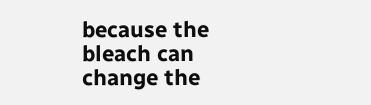because the bleach can change the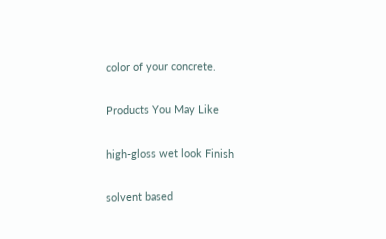color of your concrete.

Products You May Like

high-gloss wet look Finish

solvent based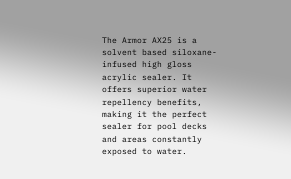The Armor AX25 is a solvent based siloxane-infused high gloss acrylic sealer. It offers superior water repellency benefits, making it the perfect sealer for pool decks and areas constantly exposed to water.